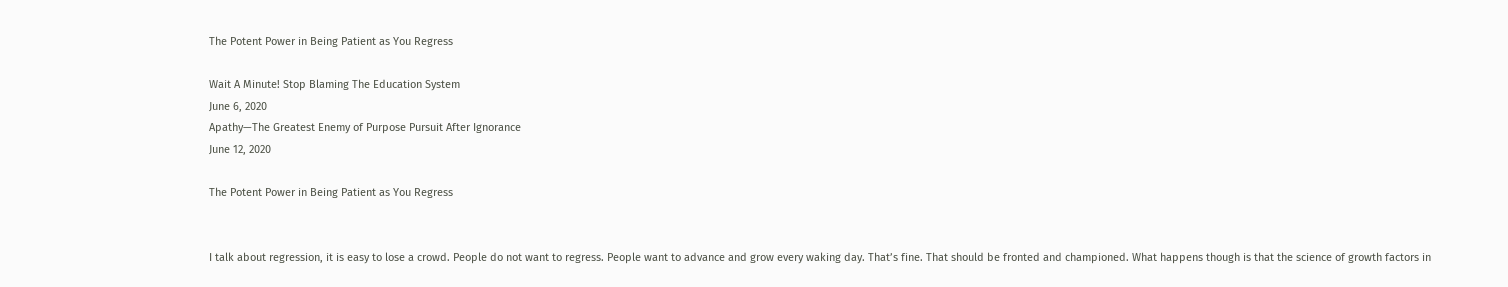The Potent Power in Being Patient as You Regress

Wait A Minute! Stop Blaming The Education System
June 6, 2020
Apathy—The Greatest Enemy of Purpose Pursuit After Ignorance
June 12, 2020

The Potent Power in Being Patient as You Regress


I talk about regression, it is easy to lose a crowd. People do not want to regress. People want to advance and grow every waking day. That’s fine. That should be fronted and championed. What happens though is that the science of growth factors in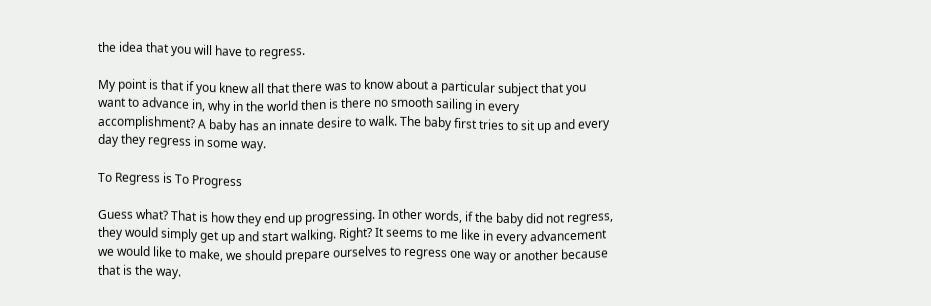the idea that you will have to regress.

My point is that if you knew all that there was to know about a particular subject that you want to advance in, why in the world then is there no smooth sailing in every accomplishment? A baby has an innate desire to walk. The baby first tries to sit up and every day they regress in some way.

To Regress is To Progress

Guess what? That is how they end up progressing. In other words, if the baby did not regress, they would simply get up and start walking. Right? It seems to me like in every advancement we would like to make, we should prepare ourselves to regress one way or another because that is the way.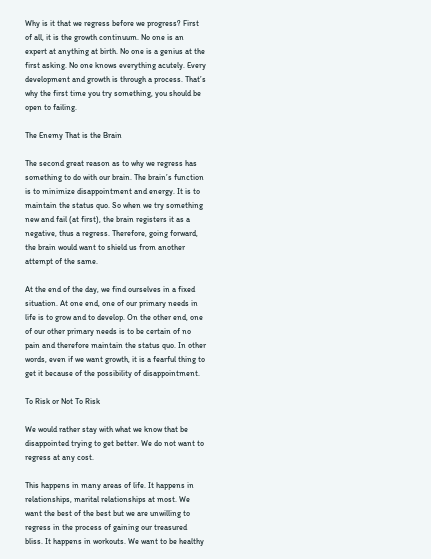Why is it that we regress before we progress? First of all, it is the growth continuum. No one is an expert at anything at birth. No one is a genius at the first asking. No one knows everything acutely. Every development and growth is through a process. That’s why the first time you try something, you should be open to failing.

The Enemy That is the Brain

The second great reason as to why we regress has something to do with our brain. The brain’s function is to minimize disappointment and energy. It is to maintain the status quo. So when we try something new and fail (at first), the brain registers it as a negative, thus a regress. Therefore, going forward, the brain would want to shield us from another attempt of the same.

At the end of the day, we find ourselves in a fixed situation. At one end, one of our primary needs in life is to grow and to develop. On the other end, one of our other primary needs is to be certain of no pain and therefore maintain the status quo. In other words, even if we want growth, it is a fearful thing to get it because of the possibility of disappointment.

To Risk or Not To Risk

We would rather stay with what we know that be disappointed trying to get better. We do not want to regress at any cost.

This happens in many areas of life. It happens in relationships, marital relationships at most. We want the best of the best but we are unwilling to regress in the process of gaining our treasured bliss. It happens in workouts. We want to be healthy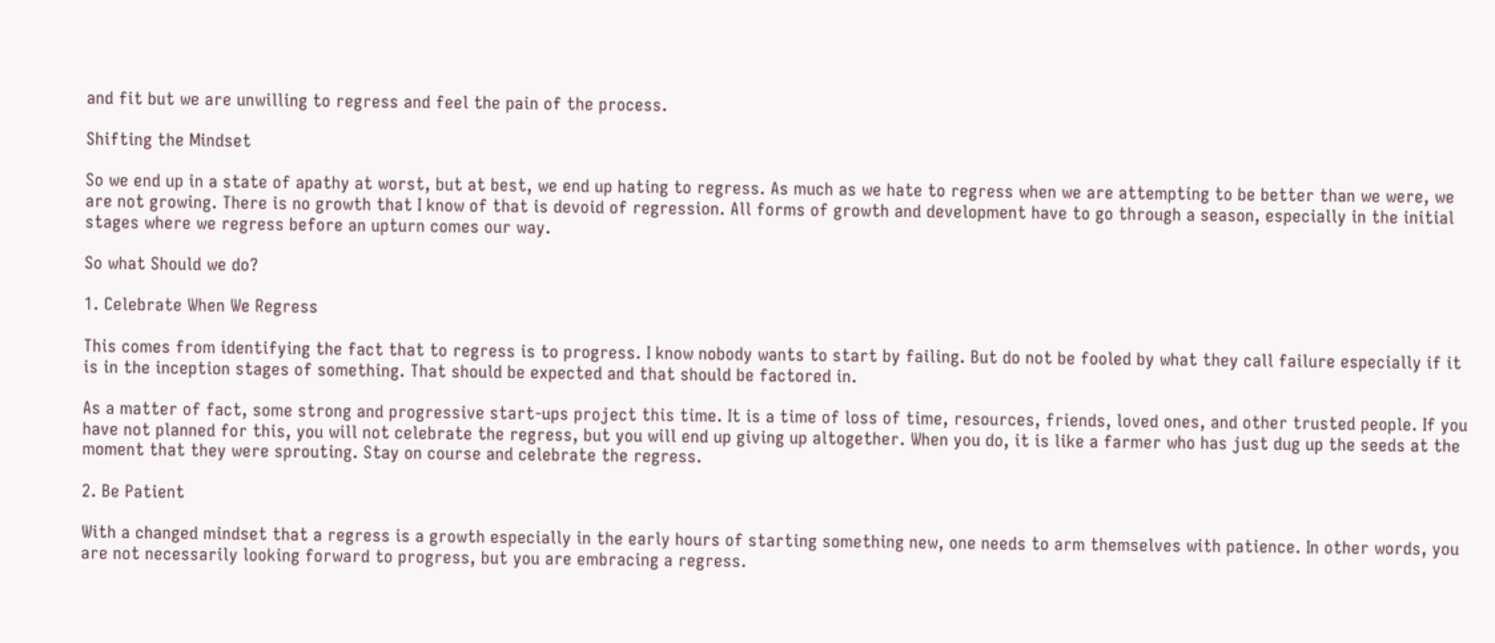and fit but we are unwilling to regress and feel the pain of the process.

Shifting the Mindset

So we end up in a state of apathy at worst, but at best, we end up hating to regress. As much as we hate to regress when we are attempting to be better than we were, we are not growing. There is no growth that I know of that is devoid of regression. All forms of growth and development have to go through a season, especially in the initial stages where we regress before an upturn comes our way.

So what Should we do?

1. Celebrate When We Regress

This comes from identifying the fact that to regress is to progress. I know nobody wants to start by failing. But do not be fooled by what they call failure especially if it is in the inception stages of something. That should be expected and that should be factored in.

As a matter of fact, some strong and progressive start-ups project this time. It is a time of loss of time, resources, friends, loved ones, and other trusted people. If you have not planned for this, you will not celebrate the regress, but you will end up giving up altogether. When you do, it is like a farmer who has just dug up the seeds at the moment that they were sprouting. Stay on course and celebrate the regress.

2. Be Patient

With a changed mindset that a regress is a growth especially in the early hours of starting something new, one needs to arm themselves with patience. In other words, you are not necessarily looking forward to progress, but you are embracing a regress.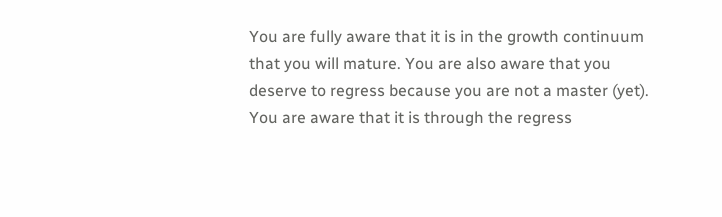You are fully aware that it is in the growth continuum that you will mature. You are also aware that you deserve to regress because you are not a master (yet). You are aware that it is through the regress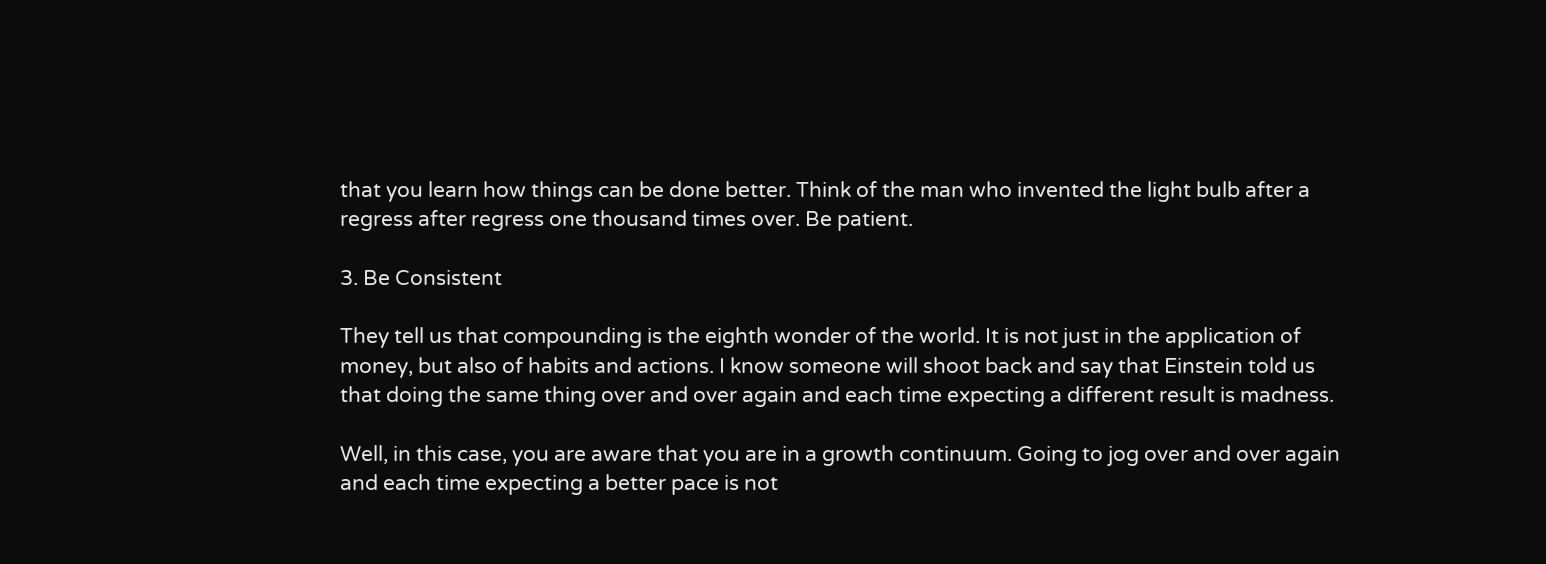that you learn how things can be done better. Think of the man who invented the light bulb after a regress after regress one thousand times over. Be patient.

3. Be Consistent

They tell us that compounding is the eighth wonder of the world. It is not just in the application of money, but also of habits and actions. I know someone will shoot back and say that Einstein told us that doing the same thing over and over again and each time expecting a different result is madness.

Well, in this case, you are aware that you are in a growth continuum. Going to jog over and over again and each time expecting a better pace is not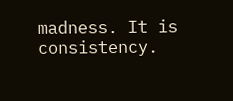madness. It is consistency.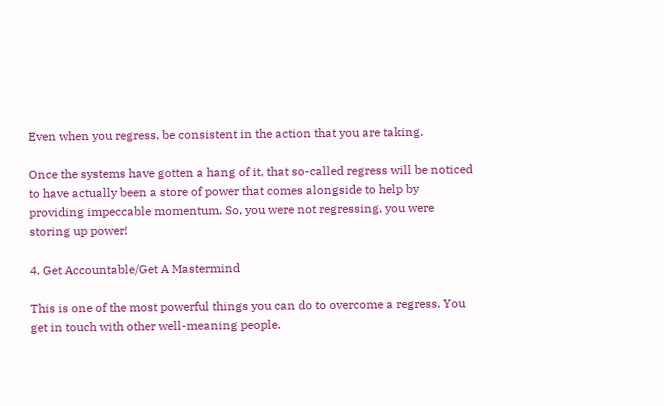Even when you regress, be consistent in the action that you are taking.

Once the systems have gotten a hang of it, that so-called regress will be noticed to have actually been a store of power that comes alongside to help by providing impeccable momentum. So, you were not regressing, you were storing up power!

4. Get Accountable/Get A Mastermind

This is one of the most powerful things you can do to overcome a regress. You get in touch with other well-meaning people.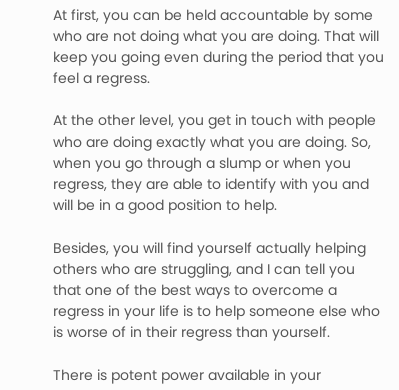At first, you can be held accountable by some who are not doing what you are doing. That will keep you going even during the period that you feel a regress.

At the other level, you get in touch with people who are doing exactly what you are doing. So, when you go through a slump or when you regress, they are able to identify with you and will be in a good position to help.

Besides, you will find yourself actually helping others who are struggling, and I can tell you that one of the best ways to overcome a regress in your life is to help someone else who is worse of in their regress than yourself.

There is potent power available in your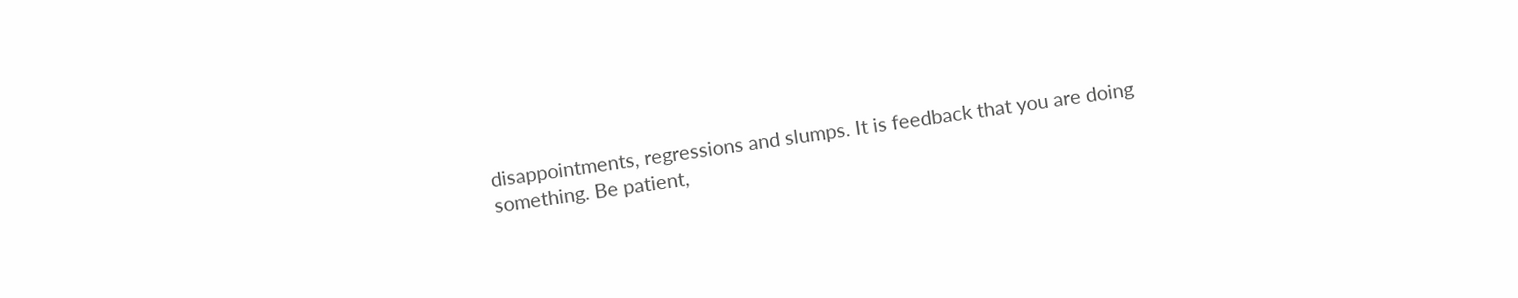disappointments, regressions and slumps. It is feedback that you are doing something. Be patient,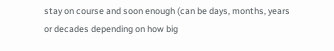stay on course and soon enough (can be days, months, years or decades depending on how big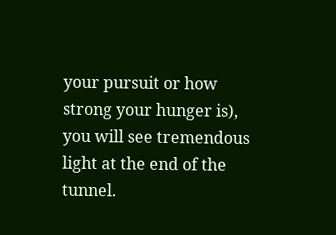your pursuit or how strong your hunger is), you will see tremendous light at the end of the tunnel.